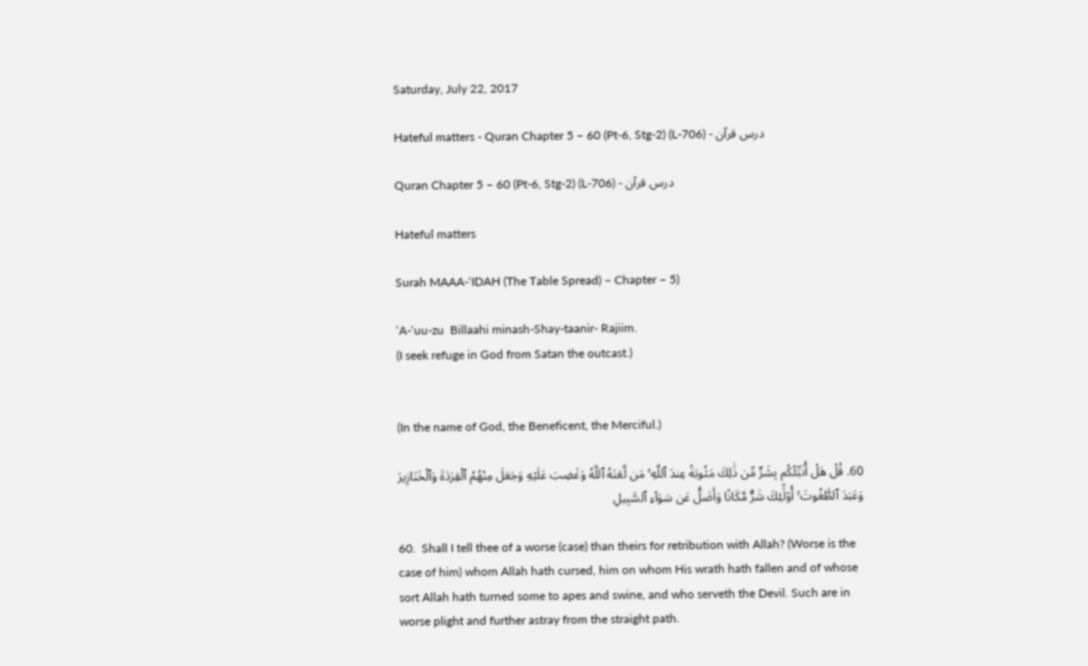Saturday, July 22, 2017

Hateful matters - Quran Chapter 5 – 60 (Pt-6, Stg-2) (L-706) - درس قرآن

Quran Chapter 5 – 60 (Pt-6, Stg-2) (L-706) - درس قرآن

Hateful matters

Surah MAAA-‘IDAH (The Table Spread) – Chapter – 5)

‘A-‘uu-zu  Billaahi minash-Shay-taanir- Rajiim.
(I seek refuge in God from Satan the outcast.)


(In the name of God, the Beneficent, the Merciful.)

60. قُلْ هَلْ أُنَبِّئُكُم بِشَرٍّ مِّن ذَٰلِكَ مَثُوبَةً عِندَ ٱللَّهِ ۚ مَن لَّعَنَهُ ٱللَّهُ وَغَضِبَ عَلَيْهِ وَجَعَلَ مِنْهُمُ ٱلْقِرَدَةَ وَٱلْخَنَازِيرَ وَعَبَدَ ٱلطَّٰغُوتَ ۚ أُو۟لَٰٓئِكَ شَرٌّ مَّكَانًا وَأَضَلُّ عَن سَوَآءِ ٱلسَّبِيلِ

60.  Shall I tell thee of a worse (case) than theirs for retribution with Allah? (Worse is the case of him) whom Allah hath cursed, him on whom His wrath hath fallen and of whose sort Allah hath turned some to apes and swine, and who serveth the Devil. Such are in worse plight and further astray from the straight path.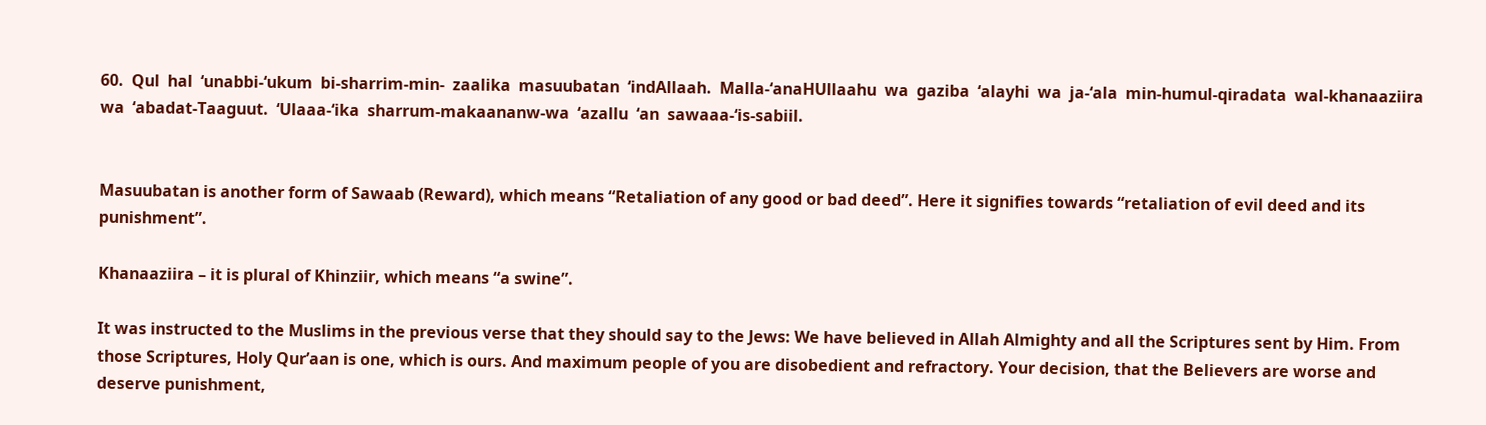60.  Qul  hal  ‘unabbi-‘ukum  bi-sharrim-min-  zaalika  masuubatan  ‘indAllaah.  Malla-‘anaHUllaahu  wa  gaziba  ‘alayhi  wa  ja-‘ala  min-humul-qiradata  wal-khanaaziira  wa  ‘abadat-Taaguut.  ‘Ulaaa-‘ika  sharrum-makaananw-wa  ‘azallu  ‘an  sawaaa-‘is-sabiil.


Masuubatan is another form of Sawaab (Reward), which means “Retaliation of any good or bad deed”. Here it signifies towards “retaliation of evil deed and its punishment”.

Khanaaziira – it is plural of Khinziir, which means “a swine”.

It was instructed to the Muslims in the previous verse that they should say to the Jews: We have believed in Allah Almighty and all the Scriptures sent by Him. From those Scriptures, Holy Qur’aan is one, which is ours. And maximum people of you are disobedient and refractory. Your decision, that the Believers are worse and deserve punishment,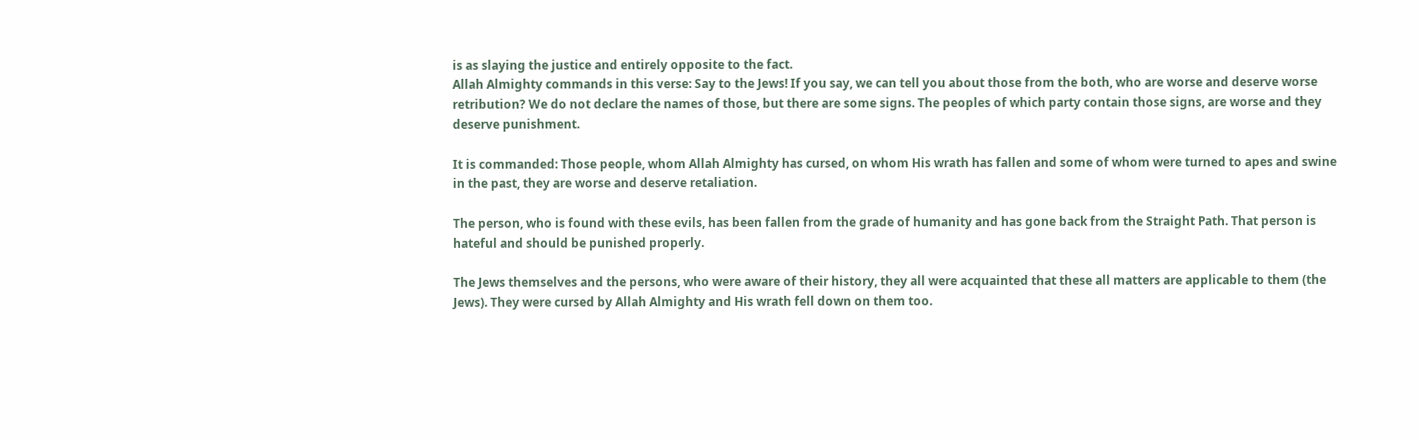is as slaying the justice and entirely opposite to the fact.
Allah Almighty commands in this verse: Say to the Jews! If you say, we can tell you about those from the both, who are worse and deserve worse retribution? We do not declare the names of those, but there are some signs. The peoples of which party contain those signs, are worse and they deserve punishment.

It is commanded: Those people, whom Allah Almighty has cursed, on whom His wrath has fallen and some of whom were turned to apes and swine in the past, they are worse and deserve retaliation.

The person, who is found with these evils, has been fallen from the grade of humanity and has gone back from the Straight Path. That person is hateful and should be punished properly.

The Jews themselves and the persons, who were aware of their history, they all were acquainted that these all matters are applicable to them (the Jews). They were cursed by Allah Almighty and His wrath fell down on them too.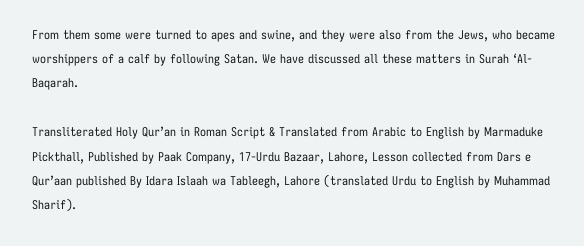From them some were turned to apes and swine, and they were also from the Jews, who became worshippers of a calf by following Satan. We have discussed all these matters in Surah ‘Al-Baqarah.

Transliterated Holy Qur’an in Roman Script & Translated from Arabic to English by Marmaduke Pickthall, Published by Paak Company, 17-Urdu Bazaar, Lahore, Lesson collected from Dars e Qur’aan published By Idara Islaah wa Tableegh, Lahore (translated Urdu to English by Muhammad Sharif).